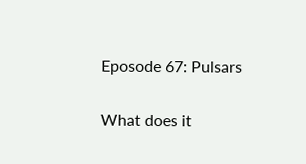Eposode 67: Pulsars

What does it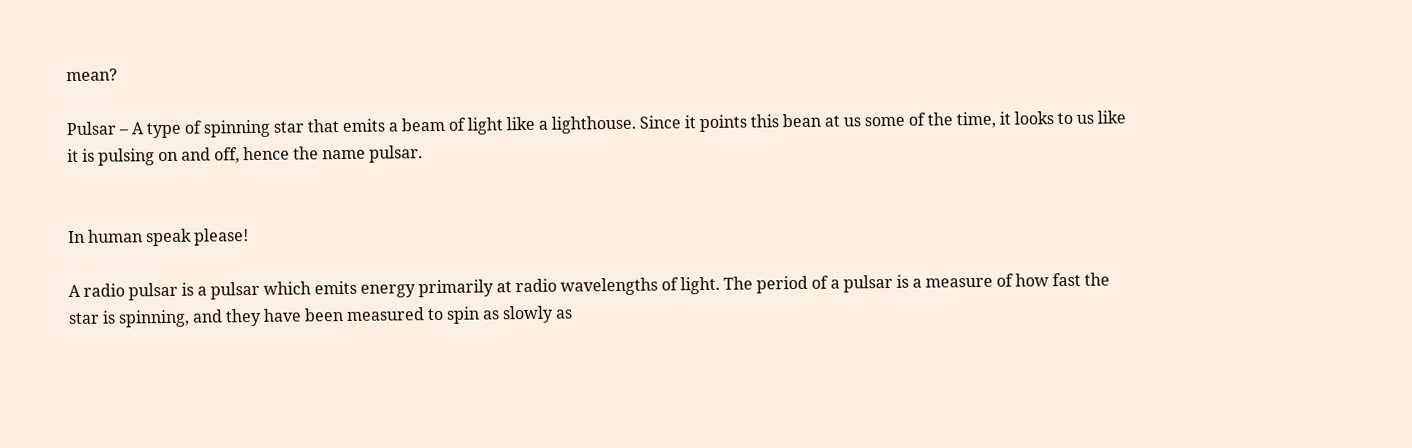mean?

Pulsar – A type of spinning star that emits a beam of light like a lighthouse. Since it points this bean at us some of the time, it looks to us like it is pulsing on and off, hence the name pulsar.


In human speak please!

A radio pulsar is a pulsar which emits energy primarily at radio wavelengths of light. The period of a pulsar is a measure of how fast the star is spinning, and they have been measured to spin as slowly as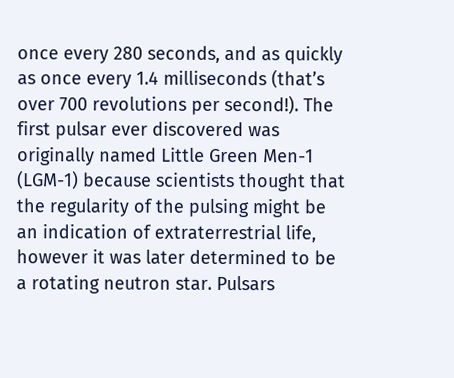once every 280 seconds, and as quickly as once every 1.4 milliseconds (that’s over 700 revolutions per second!). The first pulsar ever discovered was originally named Little Green Men-1 (LGM-1) because scientists thought that the regularity of the pulsing might be an indication of extraterrestrial life, however it was later determined to be a rotating neutron star. Pulsars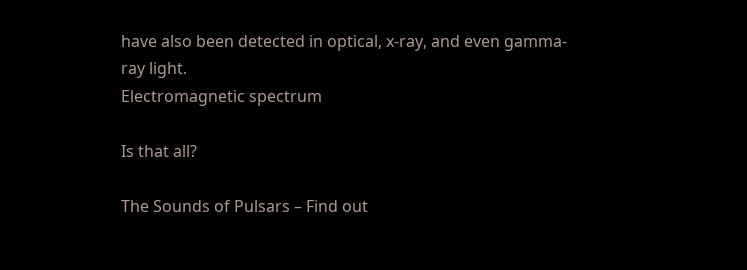have also been detected in optical, x-ray, and even gamma-ray light.
Electromagnetic spectrum

Is that all?

The Sounds of Pulsars – Find out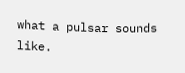what a pulsar sounds like.